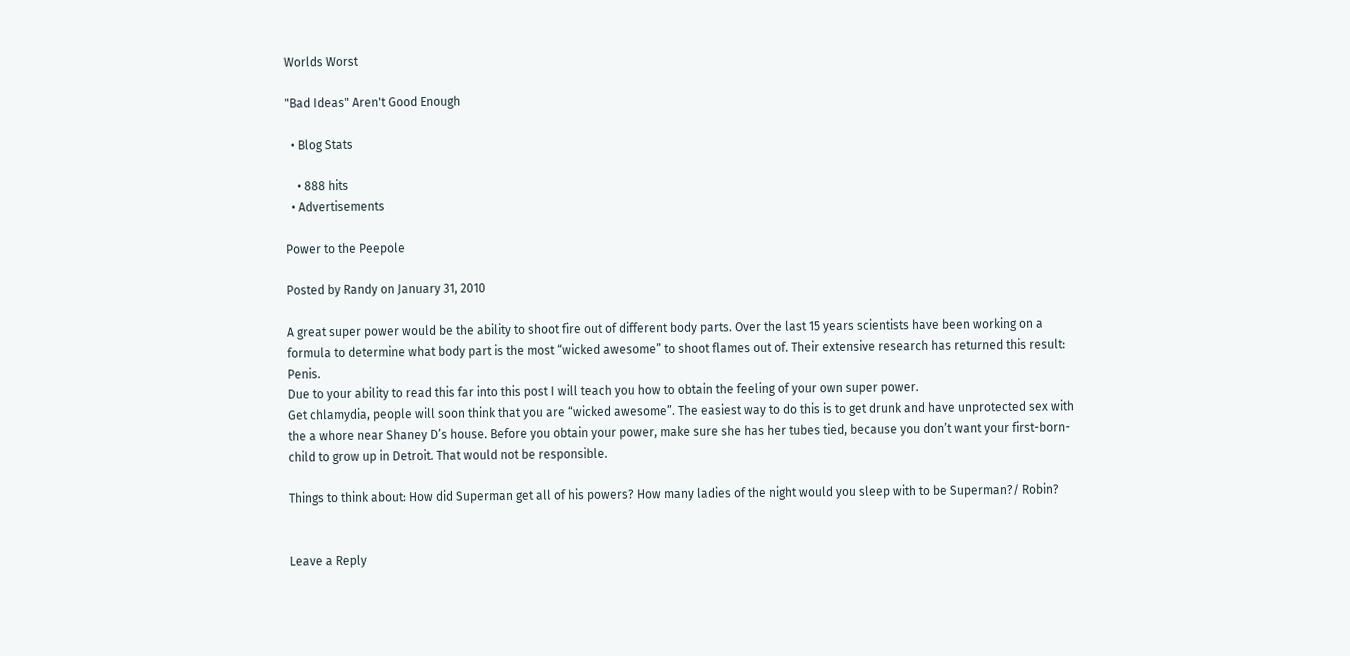Worlds Worst

"Bad Ideas" Aren't Good Enough

  • Blog Stats

    • 888 hits
  • Advertisements

Power to the Peepole

Posted by Randy on January 31, 2010

A great super power would be the ability to shoot fire out of different body parts. Over the last 15 years scientists have been working on a formula to determine what body part is the most “wicked awesome” to shoot flames out of. Their extensive research has returned this result: Penis.
Due to your ability to read this far into this post I will teach you how to obtain the feeling of your own super power.
Get chlamydia, people will soon think that you are “wicked awesome”. The easiest way to do this is to get drunk and have unprotected sex with the a whore near Shaney D’s house. Before you obtain your power, make sure she has her tubes tied, because you don’t want your first-born-child to grow up in Detroit. That would not be responsible.

Things to think about: How did Superman get all of his powers? How many ladies of the night would you sleep with to be Superman?/ Robin?


Leave a Reply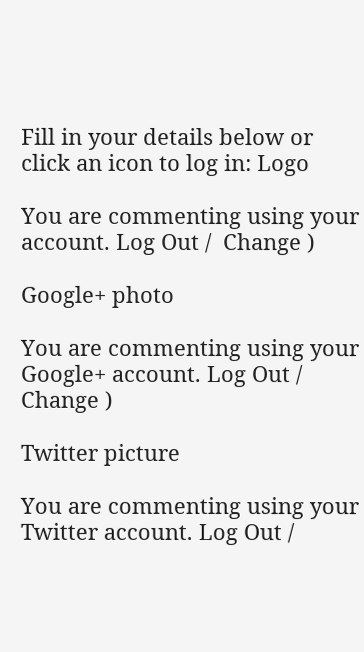Fill in your details below or click an icon to log in: Logo

You are commenting using your account. Log Out /  Change )

Google+ photo

You are commenting using your Google+ account. Log Out /  Change )

Twitter picture

You are commenting using your Twitter account. Log Out /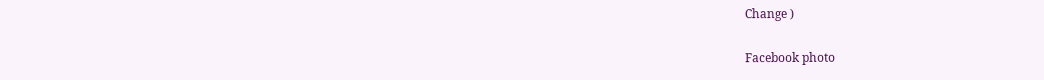Change )

Facebook photo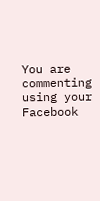You are commenting using your Facebook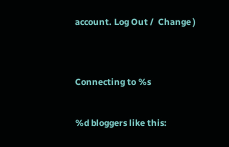account. Log Out /  Change )


Connecting to %s

%d bloggers like this: